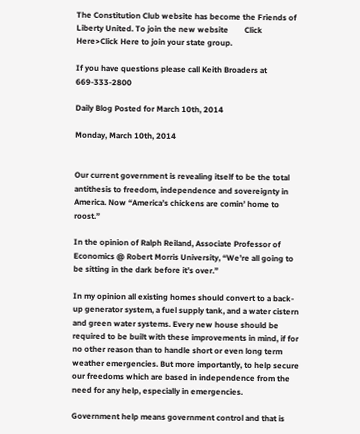The Constitution Club website has become the Friends of Liberty United. To join the new website        Click Here>Click Here to join your state group.

If you have questions please call Keith Broaders at 669-333-2800

Daily Blog Posted for March 10th, 2014

Monday, March 10th, 2014


Our current government is revealing itself to be the total antithesis to freedom, independence and sovereignty in America. Now “America’s chickens are comin’ home to roost.”

In the opinion of Ralph Reiland, Associate Professor of Economics @ Robert Morris University, “We’re all going to be sitting in the dark before it’s over.”

In my opinion all existing homes should convert to a back-up generator system, a fuel supply tank, and a water cistern and green water systems. Every new house should be required to be built with these improvements in mind, if for no other reason than to handle short or even long term weather emergencies. But more importantly, to help secure our freedoms which are based in independence from the need for any help, especially in emergencies.

Government help means government control and that is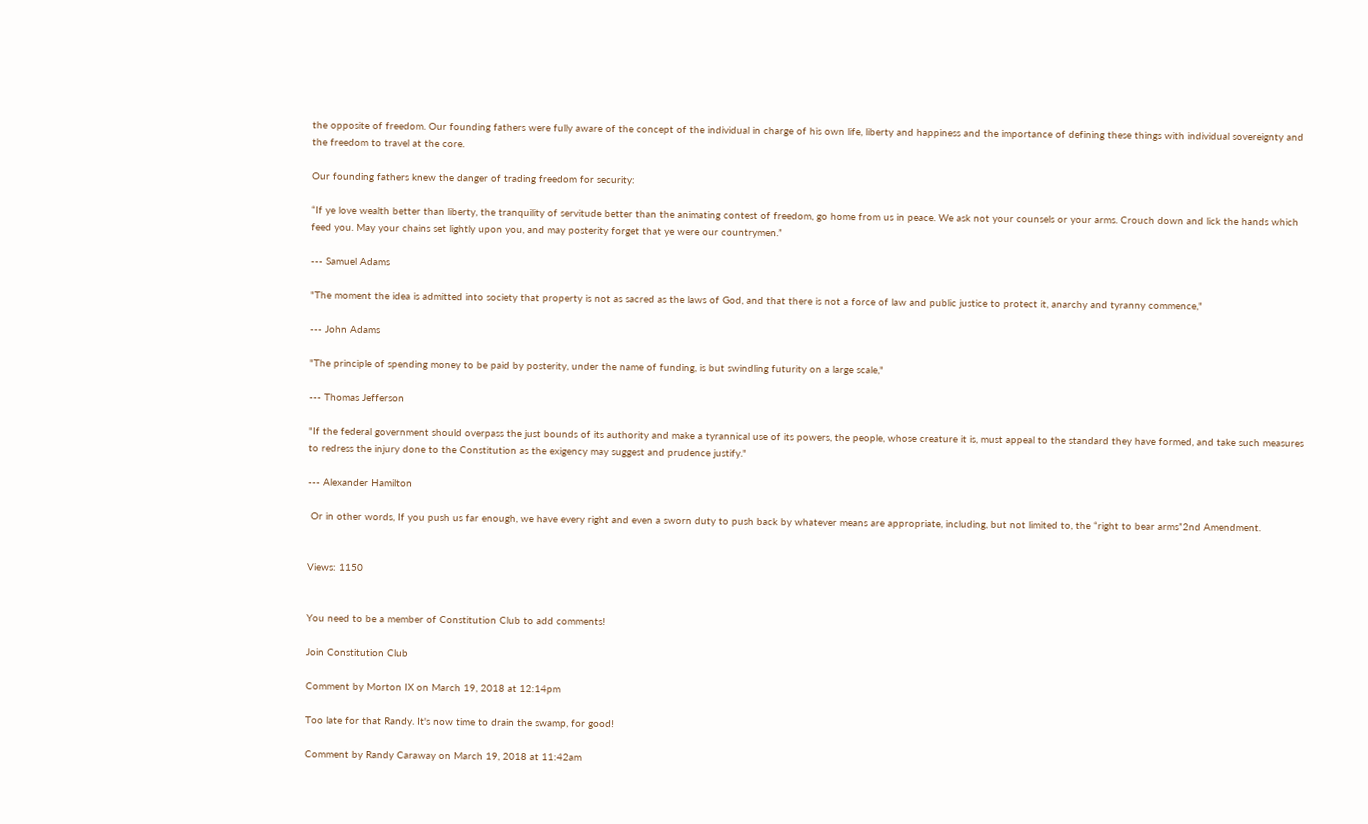the opposite of freedom. Our founding fathers were fully aware of the concept of the individual in charge of his own life, liberty and happiness and the importance of defining these things with individual sovereignty and the freedom to travel at the core.

Our founding fathers knew the danger of trading freedom for security:

“If ye love wealth better than liberty, the tranquility of servitude better than the animating contest of freedom, go home from us in peace. We ask not your counsels or your arms. Crouch down and lick the hands which feed you. May your chains set lightly upon you, and may posterity forget that ye were our countrymen.”

--- Samuel Adams

"The moment the idea is admitted into society that property is not as sacred as the laws of God, and that there is not a force of law and public justice to protect it, anarchy and tyranny commence,"

--- John Adams

"The principle of spending money to be paid by posterity, under the name of funding, is but swindling futurity on a large scale,"

--- Thomas Jefferson

"If the federal government should overpass the just bounds of its authority and make a tyrannical use of its powers, the people, whose creature it is, must appeal to the standard they have formed, and take such measures to redress the injury done to the Constitution as the exigency may suggest and prudence justify."

--- Alexander Hamilton

 Or in other words, If you push us far enough, we have every right and even a sworn duty to push back by whatever means are appropriate, including, but not limited to, the “right to bear arms”2nd Amendment.


Views: 1150


You need to be a member of Constitution Club to add comments!

Join Constitution Club

Comment by Morton IX on March 19, 2018 at 12:14pm

Too late for that Randy. It's now time to drain the swamp, for good!

Comment by Randy Caraway on March 19, 2018 at 11:42am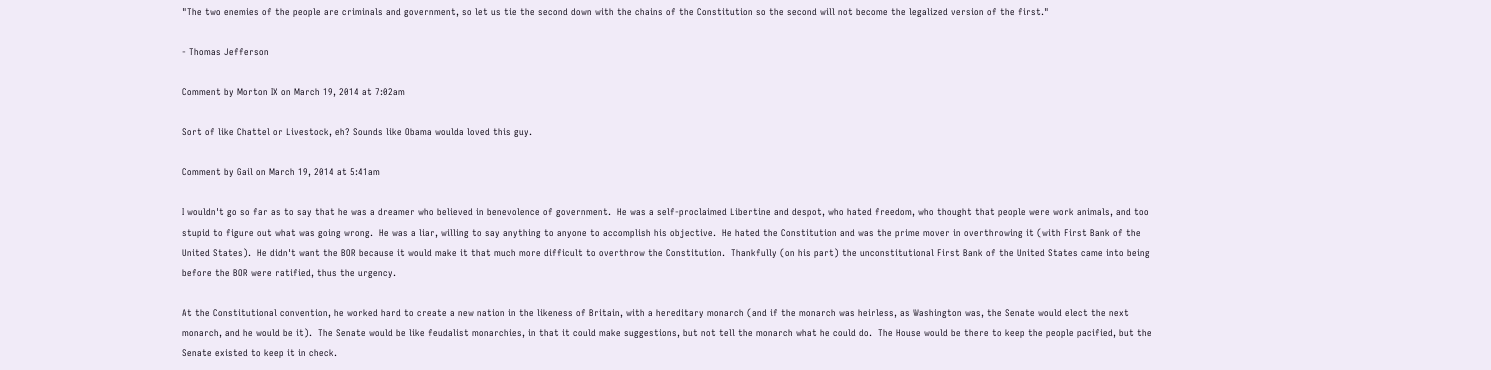"The two enemies of the people are criminals and government, so let us tie the second down with the chains of the Constitution so the second will not become the legalized version of the first."

- Thomas Jefferson

Comment by Morton IX on March 19, 2014 at 7:02am

Sort of like Chattel or Livestock, eh? Sounds like Obama woulda loved this guy.

Comment by Gail on March 19, 2014 at 5:41am

I wouldn't go so far as to say that he was a dreamer who believed in benevolence of government.  He was a self-proclaimed Libertine and despot, who hated freedom, who thought that people were work animals, and too stupid to figure out what was going wrong.  He was a liar, willing to say anything to anyone to accomplish his objective.  He hated the Constitution and was the prime mover in overthrowing it (with First Bank of the United States).  He didn't want the BOR because it would make it that much more difficult to overthrow the Constitution.  Thankfully (on his part) the unconstitutional First Bank of the United States came into being before the BOR were ratified, thus the urgency.

At the Constitutional convention, he worked hard to create a new nation in the likeness of Britain, with a hereditary monarch (and if the monarch was heirless, as Washington was, the Senate would elect the next monarch, and he would be it).  The Senate would be like feudalist monarchies, in that it could make suggestions, but not tell the monarch what he could do.  The House would be there to keep the people pacified, but the Senate existed to keep it in check.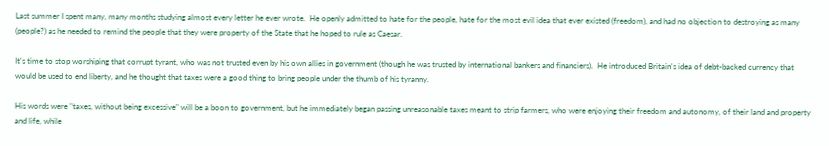Last summer I spent many, many months studying almost every letter he ever wrote.  He openly admitted to hate for the people, hate for the most evil idea that ever existed (freedom), and had no objection to destroying as many (people?) as he needed to remind the people that they were property of the State that he hoped to rule as Caesar.

It's time to stop worshiping that corrupt tyrant, who was not trusted even by his own allies in government (though he was trusted by international bankers and financiers).  He introduced Britain's idea of debt-backed currency that would be used to end liberty, and he thought that taxes were a good thing to bring people under the thumb of his tyranny.

His words were "taxes, without being excessive" will be a boon to government, but he immediately began passing unreasonable taxes meant to strip farmers, who were enjoying their freedom and autonomy, of their land and property and life, while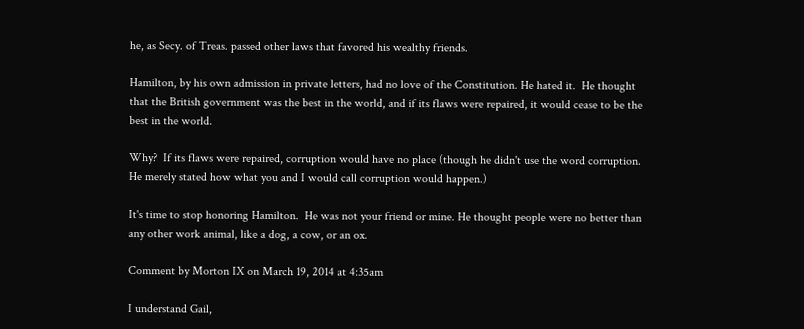he, as Secy. of Treas. passed other laws that favored his wealthy friends.

Hamilton, by his own admission in private letters, had no love of the Constitution. He hated it.  He thought that the British government was the best in the world, and if its flaws were repaired, it would cease to be the best in the world.

Why?  If its flaws were repaired, corruption would have no place (though he didn't use the word corruption. He merely stated how what you and I would call corruption would happen.)

It's time to stop honoring Hamilton.  He was not your friend or mine. He thought people were no better than any other work animal, like a dog, a cow, or an ox.

Comment by Morton IX on March 19, 2014 at 4:35am

I understand Gail,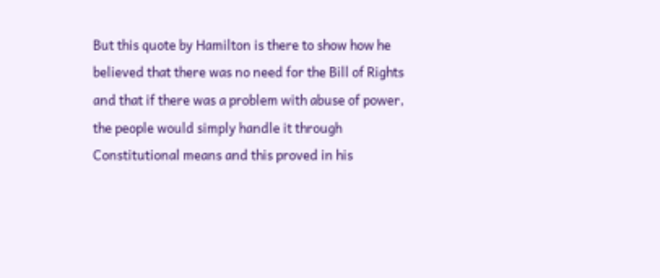But this quote by Hamilton is there to show how he believed that there was no need for the Bill of Rights and that if there was a problem with abuse of power, the people would simply handle it through Constitutional means and this proved in his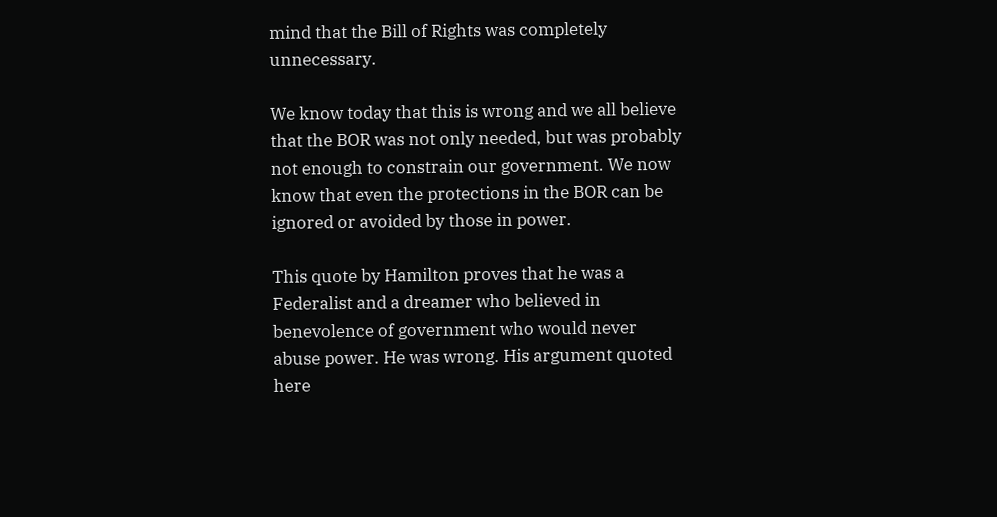mind that the Bill of Rights was completely unnecessary.

We know today that this is wrong and we all believe that the BOR was not only needed, but was probably not enough to constrain our government. We now know that even the protections in the BOR can be ignored or avoided by those in power.

This quote by Hamilton proves that he was a Federalist and a dreamer who believed in benevolence of government who would never abuse power. He was wrong. His argument quoted here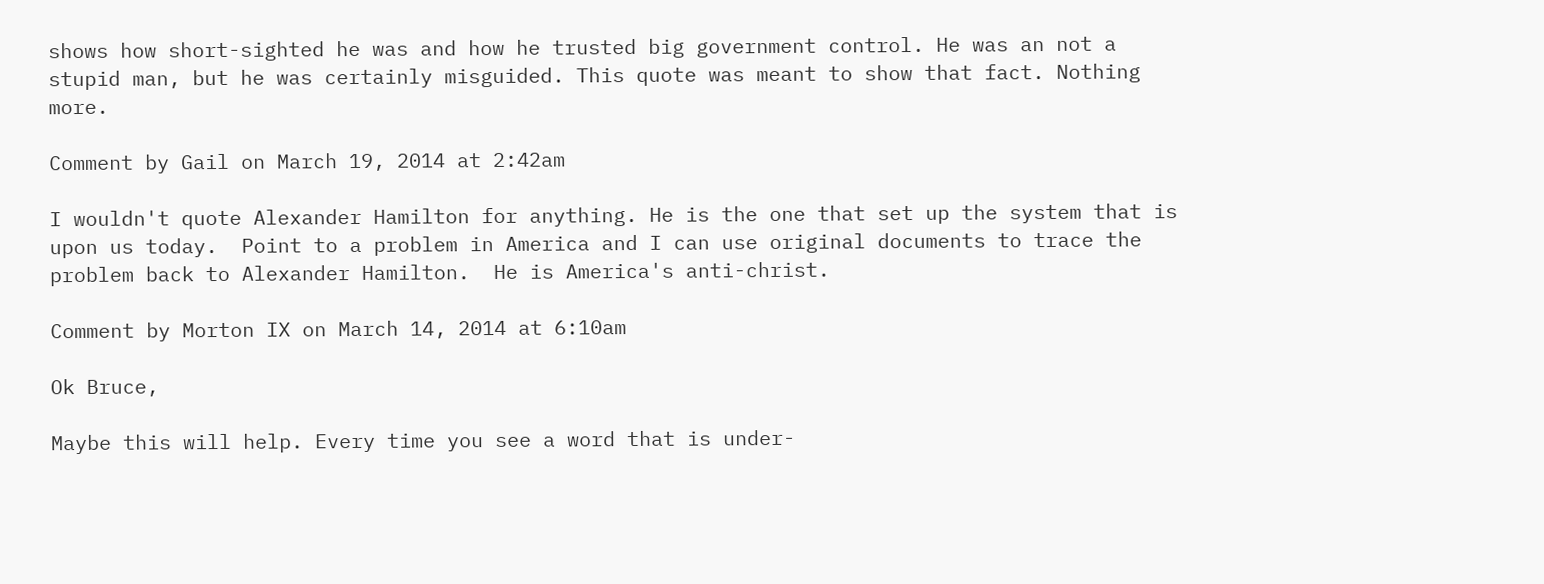shows how short-sighted he was and how he trusted big government control. He was an not a stupid man, but he was certainly misguided. This quote was meant to show that fact. Nothing more.

Comment by Gail on March 19, 2014 at 2:42am

I wouldn't quote Alexander Hamilton for anything. He is the one that set up the system that is upon us today.  Point to a problem in America and I can use original documents to trace the problem back to Alexander Hamilton.  He is America's anti-christ.

Comment by Morton IX on March 14, 2014 at 6:10am

Ok Bruce,

Maybe this will help. Every time you see a word that is under-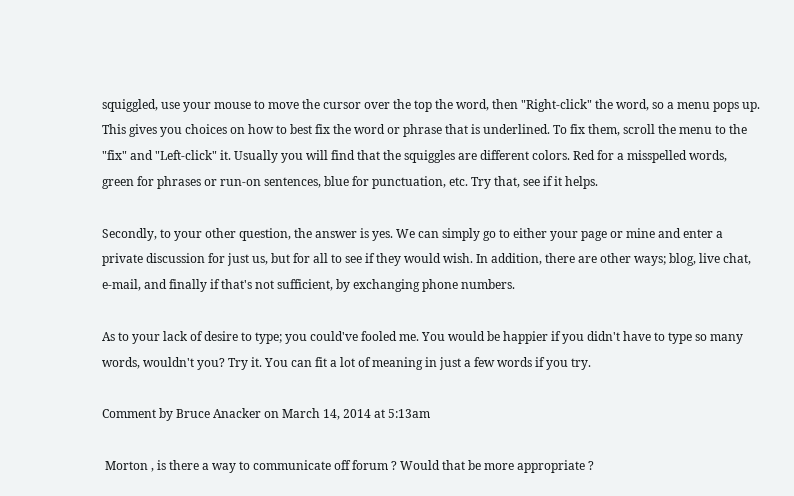squiggled, use your mouse to move the cursor over the top the word, then "Right-click" the word, so a menu pops up. This gives you choices on how to best fix the word or phrase that is underlined. To fix them, scroll the menu to the "fix" and "Left-click" it. Usually you will find that the squiggles are different colors. Red for a misspelled words, green for phrases or run-on sentences, blue for punctuation, etc. Try that, see if it helps.

Secondly, to your other question, the answer is yes. We can simply go to either your page or mine and enter a private discussion for just us, but for all to see if they would wish. In addition, there are other ways; blog, live chat, e-mail, and finally if that's not sufficient, by exchanging phone numbers.

As to your lack of desire to type; you could've fooled me. You would be happier if you didn't have to type so many words, wouldn't you? Try it. You can fit a lot of meaning in just a few words if you try.

Comment by Bruce Anacker on March 14, 2014 at 5:13am

 Morton , is there a way to communicate off forum ? Would that be more appropriate ?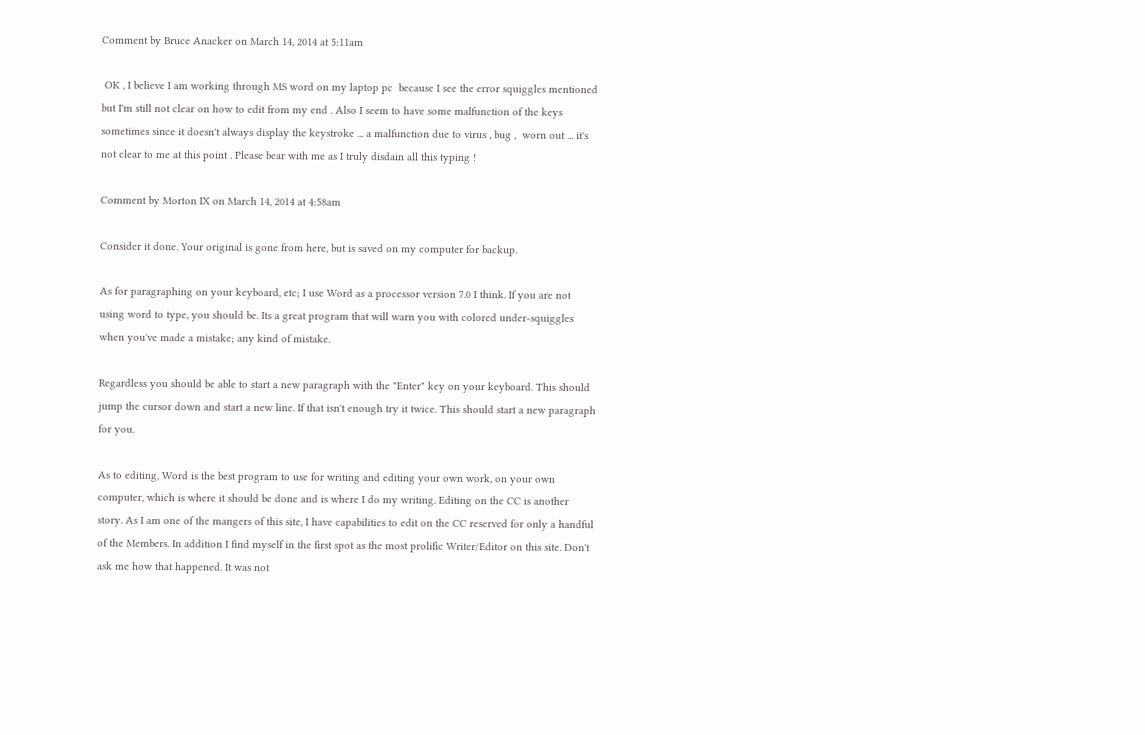Comment by Bruce Anacker on March 14, 2014 at 5:11am

 OK , I believe I am working through MS word on my laptop pc  because I see the error squiggles mentioned but I'm still not clear on how to edit from my end . Also I seem to have some malfunction of the keys sometimes since it doesn't always display the keystroke ... a malfunction due to virus , bug ,  worn out ... it's not clear to me at this point . Please bear with me as I truly disdain all this typing !

Comment by Morton IX on March 14, 2014 at 4:58am

Consider it done. Your original is gone from here, but is saved on my computer for backup.

As for paragraphing on your keyboard, etc; I use Word as a processor version 7.0 I think. If you are not using word to type, you should be. Its a great program that will warn you with colored under-squiggles when you've made a mistake; any kind of mistake.

Regardless you should be able to start a new paragraph with the "Enter" key on your keyboard. This should jump the cursor down and start a new line. If that isn't enough try it twice. This should start a new paragraph for you.

As to editing, Word is the best program to use for writing and editing your own work, on your own computer, which is where it should be done and is where I do my writing. Editing on the CC is another story. As I am one of the mangers of this site, I have capabilities to edit on the CC reserved for only a handful of the Members. In addition I find myself in the first spot as the most prolific Writer/Editor on this site. Don't ask me how that happened. It was not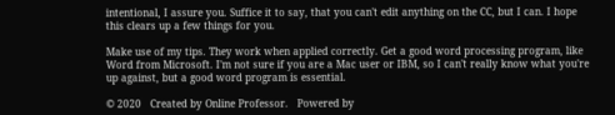intentional, I assure you. Suffice it to say, that you can't edit anything on the CC, but I can. I hope this clears up a few things for you.

Make use of my tips. They work when applied correctly. Get a good word processing program, like Word from Microsoft. I'm not sure if you are a Mac user or IBM, so I can't really know what you're up against, but a good word program is essential.

© 2020   Created by Online Professor.   Powered by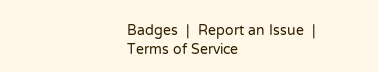Badges  |  Report an Issue  |  Terms of Service